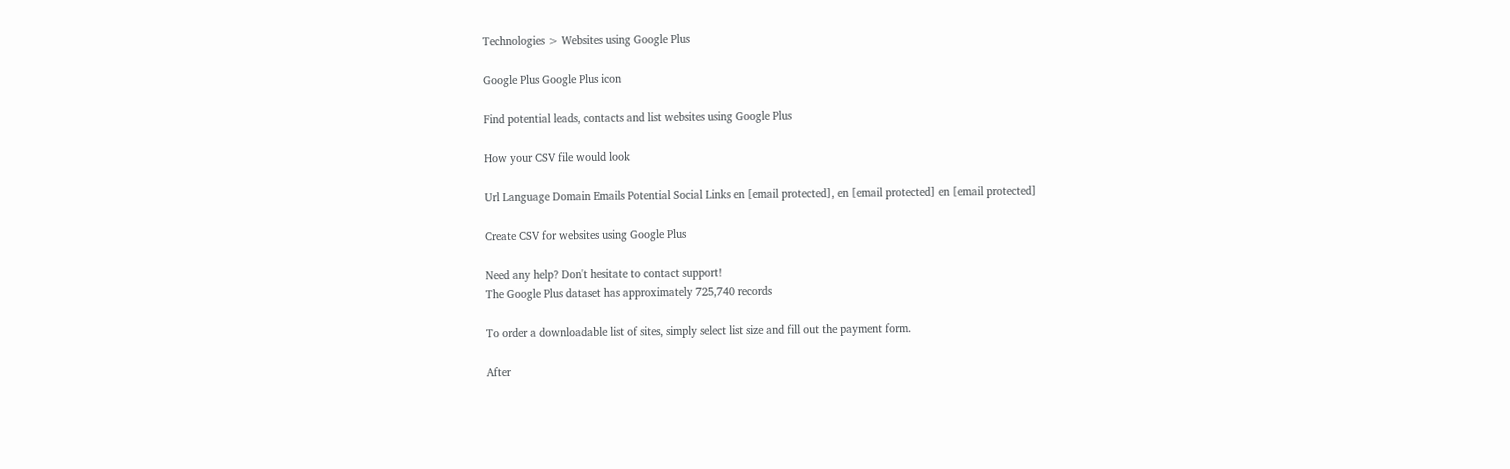Technologies > Websites using Google Plus

Google Plus Google Plus icon

Find potential leads, contacts and list websites using Google Plus

How your CSV file would look

Url Language Domain Emails Potential Social Links en [email protected], en [email protected] en [email protected]

Create CSV for websites using Google Plus

Need any help? Don't hesitate to contact support!
The Google Plus dataset has approximately 725,740 records

To order a downloadable list of sites, simply select list size and fill out the payment form.

After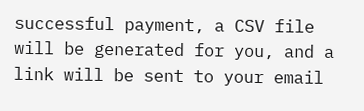successful payment, a CSV file will be generated for you, and a link will be sent to your email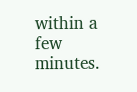within a few minutes.